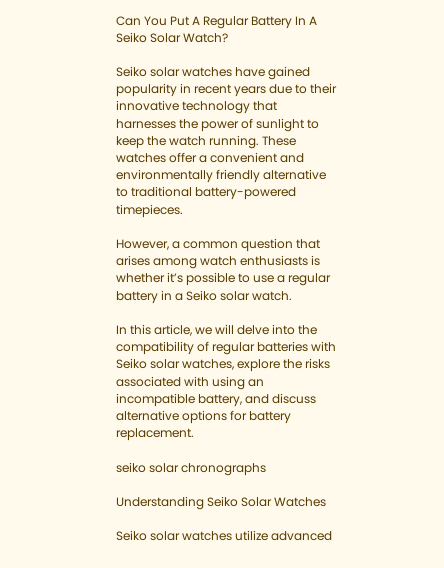Can You Put A Regular Battery In A Seiko Solar Watch?

Seiko solar watches have gained popularity in recent years due to their innovative technology that harnesses the power of sunlight to keep the watch running. These watches offer a convenient and environmentally friendly alternative to traditional battery-powered timepieces.

However, a common question that arises among watch enthusiasts is whether it’s possible to use a regular battery in a Seiko solar watch.

In this article, we will delve into the compatibility of regular batteries with Seiko solar watches, explore the risks associated with using an incompatible battery, and discuss alternative options for battery replacement.

seiko solar chronographs

Understanding Seiko Solar Watches

Seiko solar watches utilize advanced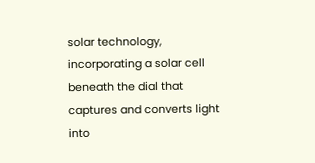solar technology, incorporating a solar cell beneath the dial that captures and converts light into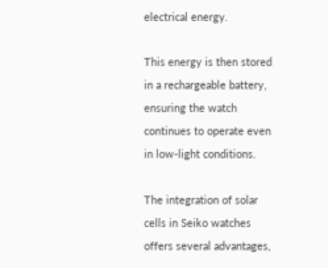electrical energy.

This energy is then stored in a rechargeable battery, ensuring the watch continues to operate even in low-light conditions.

The integration of solar cells in Seiko watches offers several advantages,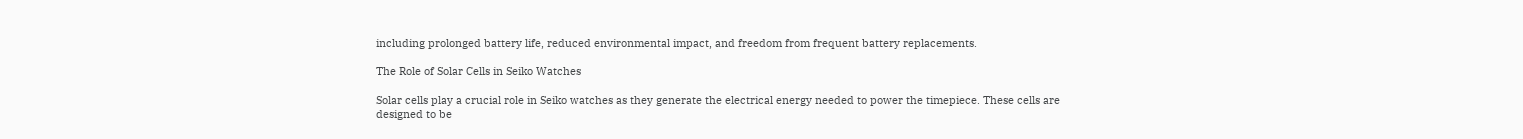including prolonged battery life, reduced environmental impact, and freedom from frequent battery replacements.

The Role of Solar Cells in Seiko Watches

Solar cells play a crucial role in Seiko watches as they generate the electrical energy needed to power the timepiece. These cells are designed to be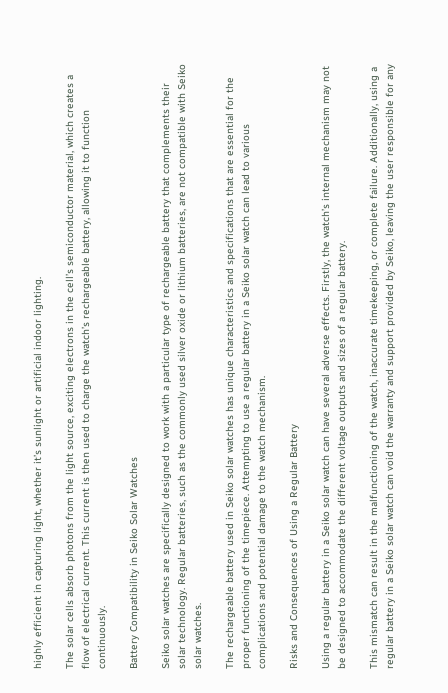highly efficient in capturing light, whether it’s sunlight or artificial indoor lighting.

The solar cells absorb photons from the light source, exciting electrons in the cell’s semiconductor material, which creates a flow of electrical current. This current is then used to charge the watch’s rechargeable battery, allowing it to function continuously.

Battery Compatibility in Seiko Solar Watches

Seiko solar watches are specifically designed to work with a particular type of rechargeable battery that complements their solar technology. Regular batteries, such as the commonly used silver oxide or lithium batteries, are not compatible with Seiko solar watches.

The rechargeable battery used in Seiko solar watches has unique characteristics and specifications that are essential for the proper functioning of the timepiece. Attempting to use a regular battery in a Seiko solar watch can lead to various complications and potential damage to the watch mechanism.

Risks and Consequences of Using a Regular Battery

Using a regular battery in a Seiko solar watch can have several adverse effects. Firstly, the watch’s internal mechanism may not be designed to accommodate the different voltage outputs and sizes of a regular battery.

This mismatch can result in the malfunctioning of the watch, inaccurate timekeeping, or complete failure. Additionally, using a regular battery in a Seiko solar watch can void the warranty and support provided by Seiko, leaving the user responsible for any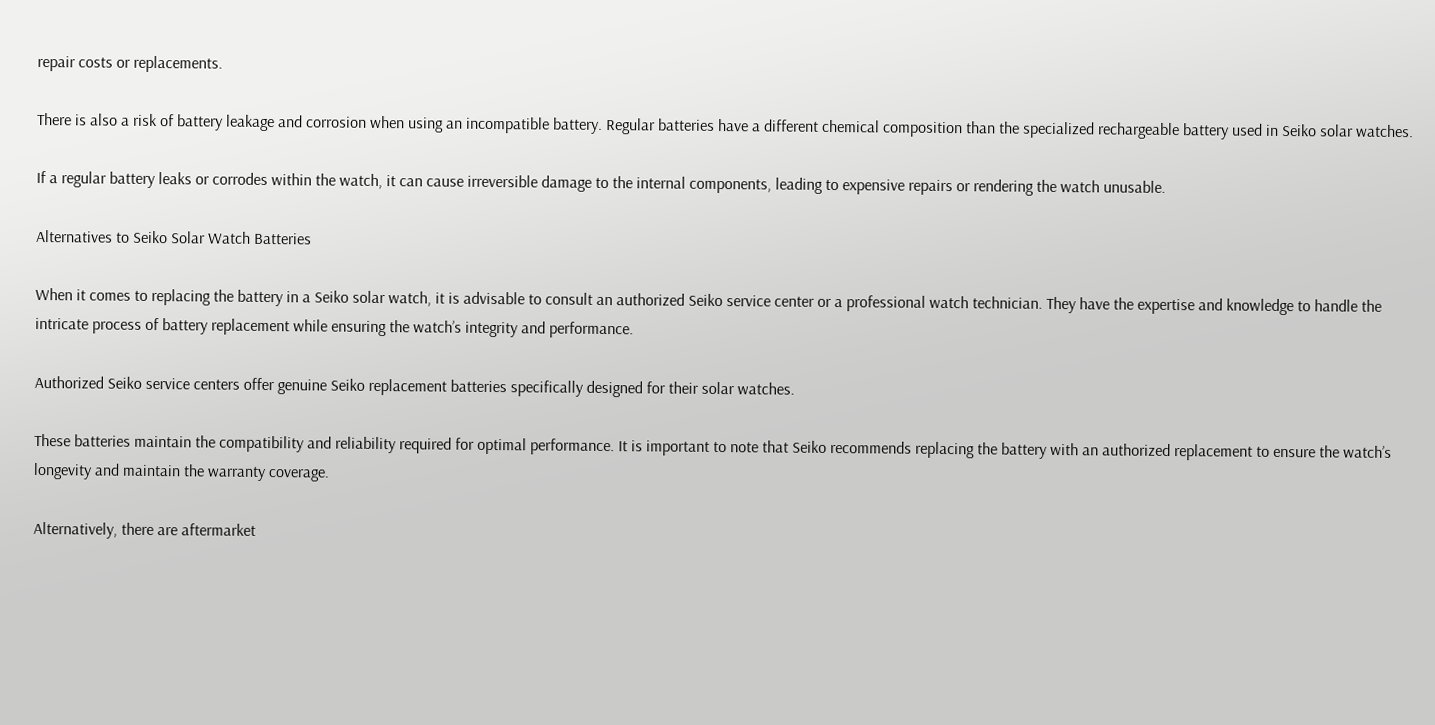repair costs or replacements.

There is also a risk of battery leakage and corrosion when using an incompatible battery. Regular batteries have a different chemical composition than the specialized rechargeable battery used in Seiko solar watches.

If a regular battery leaks or corrodes within the watch, it can cause irreversible damage to the internal components, leading to expensive repairs or rendering the watch unusable.

Alternatives to Seiko Solar Watch Batteries

When it comes to replacing the battery in a Seiko solar watch, it is advisable to consult an authorized Seiko service center or a professional watch technician. They have the expertise and knowledge to handle the intricate process of battery replacement while ensuring the watch’s integrity and performance.

Authorized Seiko service centers offer genuine Seiko replacement batteries specifically designed for their solar watches.

These batteries maintain the compatibility and reliability required for optimal performance. It is important to note that Seiko recommends replacing the battery with an authorized replacement to ensure the watch’s longevity and maintain the warranty coverage.

Alternatively, there are aftermarket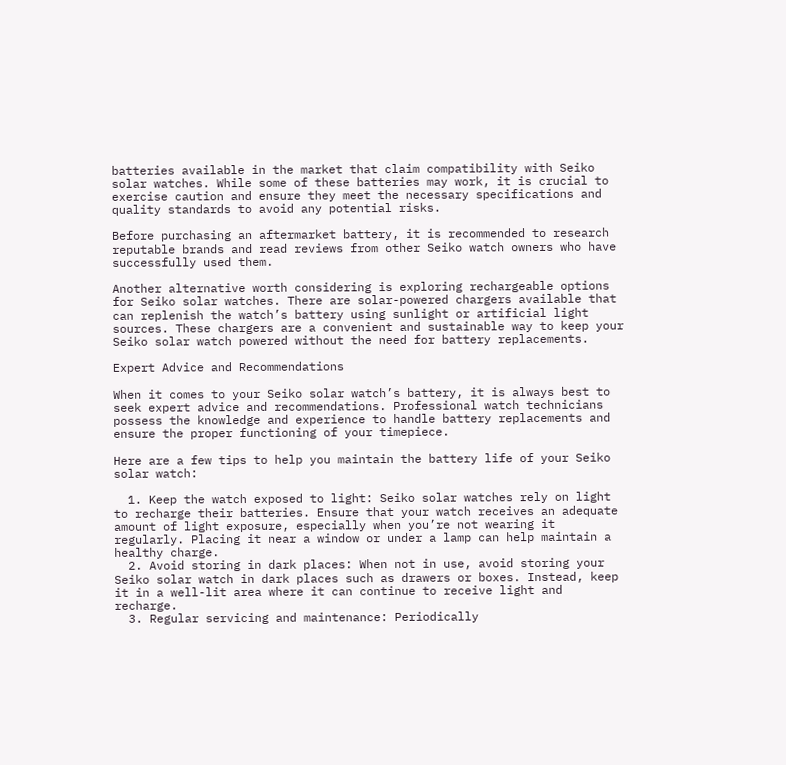batteries available in the market that claim compatibility with Seiko solar watches. While some of these batteries may work, it is crucial to exercise caution and ensure they meet the necessary specifications and quality standards to avoid any potential risks.

Before purchasing an aftermarket battery, it is recommended to research reputable brands and read reviews from other Seiko watch owners who have successfully used them.

Another alternative worth considering is exploring rechargeable options for Seiko solar watches. There are solar-powered chargers available that can replenish the watch’s battery using sunlight or artificial light sources. These chargers are a convenient and sustainable way to keep your Seiko solar watch powered without the need for battery replacements.

Expert Advice and Recommendations

When it comes to your Seiko solar watch’s battery, it is always best to seek expert advice and recommendations. Professional watch technicians possess the knowledge and experience to handle battery replacements and ensure the proper functioning of your timepiece.

Here are a few tips to help you maintain the battery life of your Seiko solar watch:

  1. Keep the watch exposed to light: Seiko solar watches rely on light to recharge their batteries. Ensure that your watch receives an adequate amount of light exposure, especially when you’re not wearing it regularly. Placing it near a window or under a lamp can help maintain a healthy charge.
  2. Avoid storing in dark places: When not in use, avoid storing your Seiko solar watch in dark places such as drawers or boxes. Instead, keep it in a well-lit area where it can continue to receive light and recharge.
  3. Regular servicing and maintenance: Periodically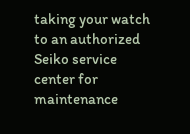taking your watch to an authorized Seiko service center for maintenance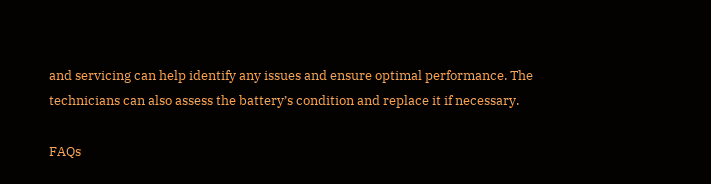and servicing can help identify any issues and ensure optimal performance. The technicians can also assess the battery’s condition and replace it if necessary.

FAQs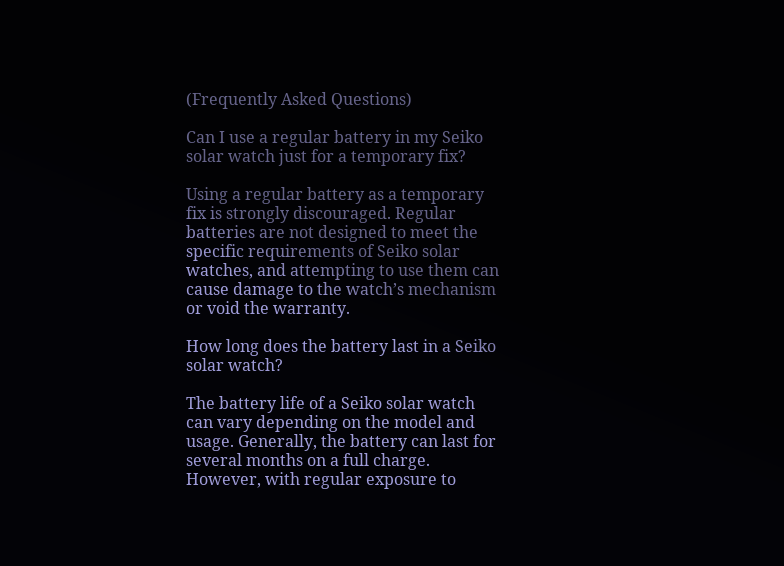(Frequently Asked Questions)

Can I use a regular battery in my Seiko solar watch just for a temporary fix?

Using a regular battery as a temporary fix is strongly discouraged. Regular batteries are not designed to meet the specific requirements of Seiko solar watches, and attempting to use them can cause damage to the watch’s mechanism or void the warranty.

How long does the battery last in a Seiko solar watch?

The battery life of a Seiko solar watch can vary depending on the model and usage. Generally, the battery can last for several months on a full charge. However, with regular exposure to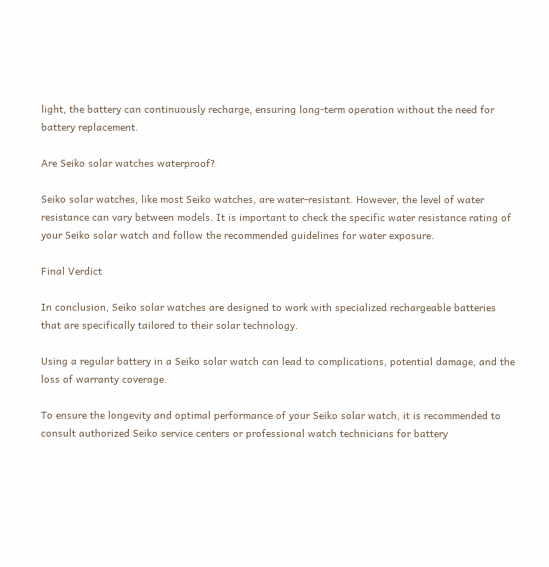light, the battery can continuously recharge, ensuring long-term operation without the need for battery replacement.

Are Seiko solar watches waterproof?

Seiko solar watches, like most Seiko watches, are water-resistant. However, the level of water resistance can vary between models. It is important to check the specific water resistance rating of your Seiko solar watch and follow the recommended guidelines for water exposure.

Final Verdict

In conclusion, Seiko solar watches are designed to work with specialized rechargeable batteries that are specifically tailored to their solar technology.

Using a regular battery in a Seiko solar watch can lead to complications, potential damage, and the loss of warranty coverage.

To ensure the longevity and optimal performance of your Seiko solar watch, it is recommended to consult authorized Seiko service centers or professional watch technicians for battery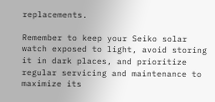replacements.

Remember to keep your Seiko solar watch exposed to light, avoid storing it in dark places, and prioritize regular servicing and maintenance to maximize its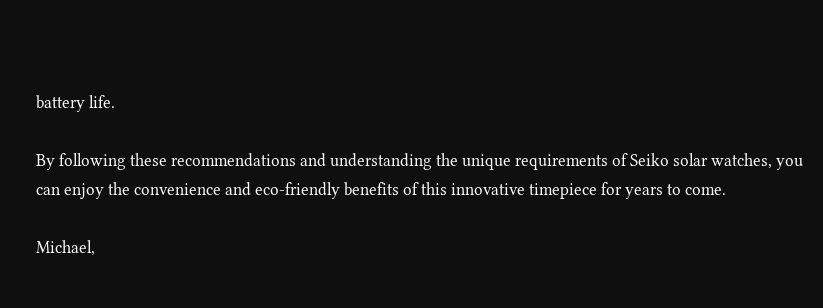battery life.

By following these recommendations and understanding the unique requirements of Seiko solar watches, you can enjoy the convenience and eco-friendly benefits of this innovative timepiece for years to come.

Michael,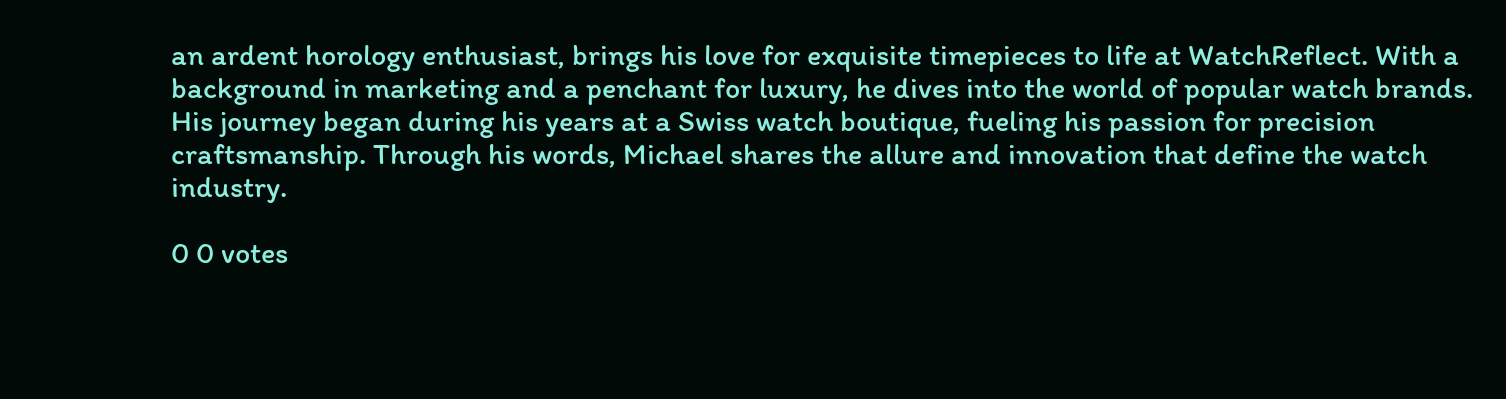an ardent horology enthusiast, brings his love for exquisite timepieces to life at WatchReflect. With a background in marketing and a penchant for luxury, he dives into the world of popular watch brands. His journey began during his years at a Swiss watch boutique, fueling his passion for precision craftsmanship. Through his words, Michael shares the allure and innovation that define the watch industry.

0 0 votes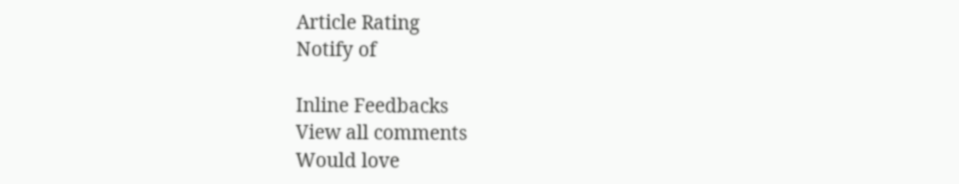Article Rating
Notify of

Inline Feedbacks
View all comments
Would love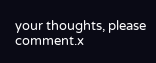your thoughts, please comment.x